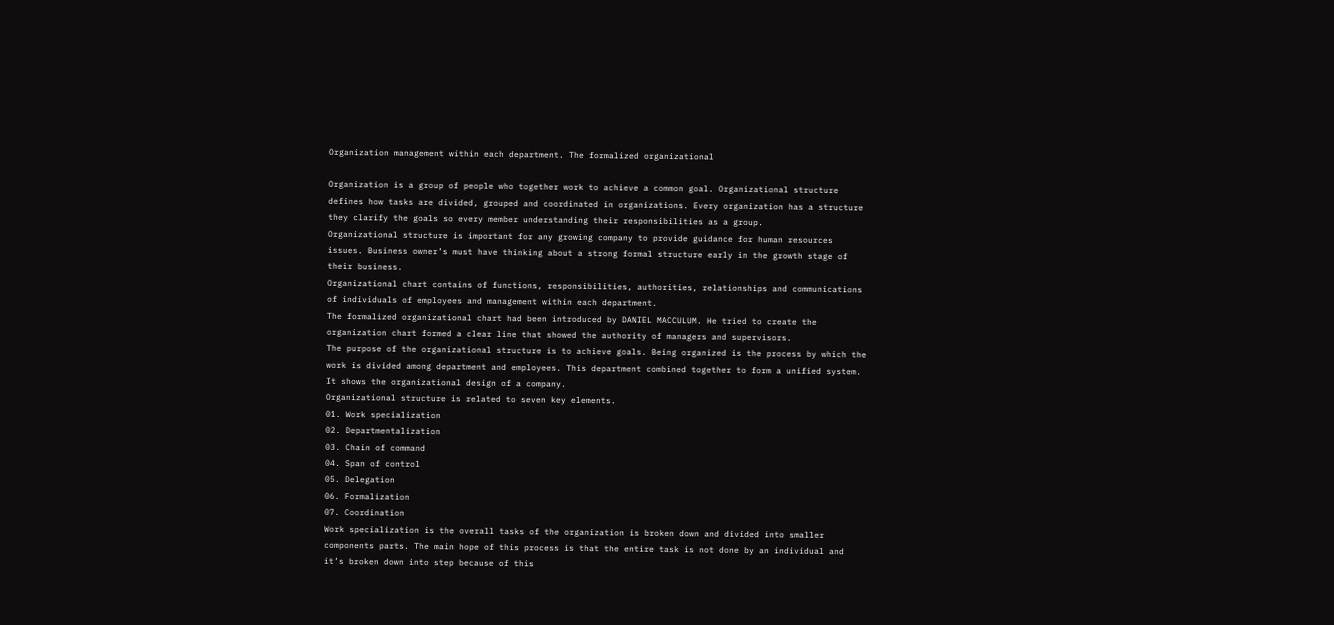Organization management within each department. The formalized organizational

Organization is a group of people who together work to achieve a common goal. Organizational structure defines how tasks are divided, grouped and coordinated in organizations. Every organization has a structure they clarify the goals so every member understanding their responsibilities as a group.
Organizational structure is important for any growing company to provide guidance for human resources issues. Business owner’s must have thinking about a strong formal structure early in the growth stage of their business.
Organizational chart contains of functions, responsibilities, authorities, relationships and communications of individuals of employees and management within each department.
The formalized organizational chart had been introduced by DANIEL MACCULUM. He tried to create the organization chart formed a clear line that showed the authority of managers and supervisors.
The purpose of the organizational structure is to achieve goals. Being organized is the process by which the work is divided among department and employees. This department combined together to form a unified system. It shows the organizational design of a company.
Organizational structure is related to seven key elements.
01. Work specialization
02. Departmentalization
03. Chain of command
04. Span of control
05. Delegation
06. Formalization
07. Coordination
Work specialization is the overall tasks of the organization is broken down and divided into smaller components parts. The main hope of this process is that the entire task is not done by an individual and it’s broken down into step because of this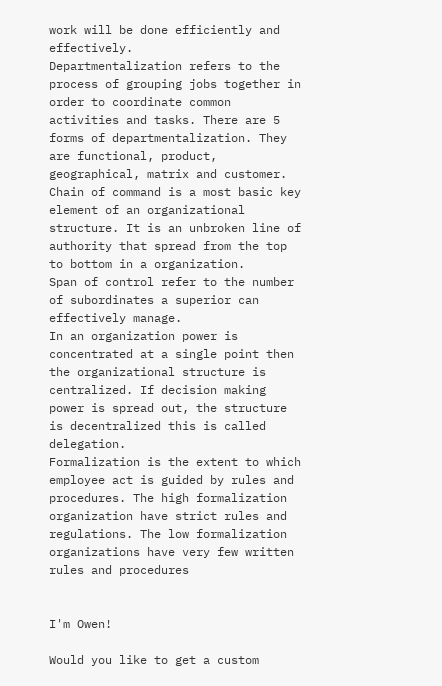work will be done efficiently and effectively.
Departmentalization refers to the process of grouping jobs together in order to coordinate common activities and tasks. There are 5 forms of departmentalization. They are functional, product, geographical, matrix and customer.
Chain of command is a most basic key element of an organizational structure. It is an unbroken line of authority that spread from the top to bottom in a organization.
Span of control refer to the number of subordinates a superior can effectively manage.
In an organization power is concentrated at a single point then the organizational structure is centralized. If decision making power is spread out, the structure is decentralized this is called delegation.
Formalization is the extent to which employee act is guided by rules and procedures. The high formalization organization have strict rules and regulations. The low formalization organizations have very few written rules and procedures


I'm Owen!

Would you like to get a custom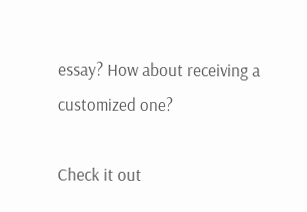essay? How about receiving a customized one?

Check it out